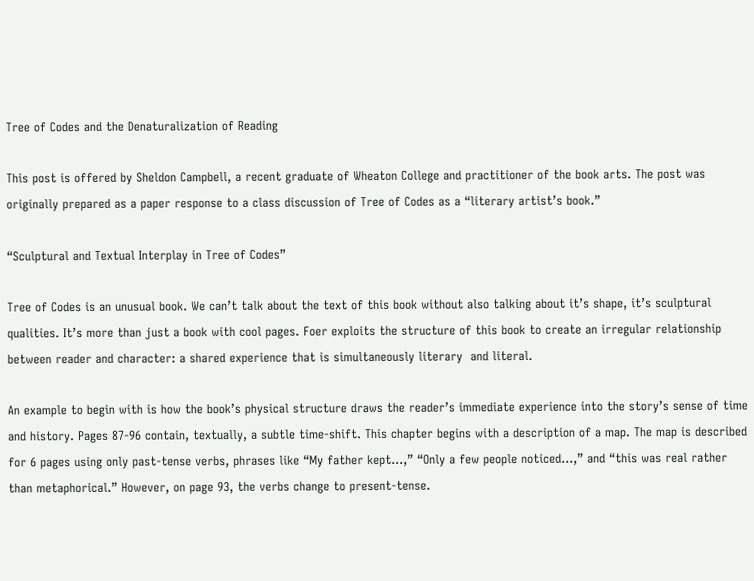Tree of Codes and the Denaturalization of Reading

This post is offered by Sheldon Campbell, a recent graduate of Wheaton College and practitioner of the book arts. The post was originally prepared as a paper response to a class discussion of Tree of Codes as a “literary artist’s book.”

“Sculptural and Textual Interplay in Tree of Codes”

Tree of Codes is an unusual book. We can’t talk about the text of this book without also talking about it’s shape, it’s sculptural qualities. It’s more than just a book with cool pages. Foer exploits the structure of this book to create an irregular relationship between reader and character: a shared experience that is simultaneously literary  and literal.

An example to begin with is how the book’s physical structure draws the reader’s immediate experience into the story’s sense of time and history. Pages 87-96 contain, textually, a subtle time-shift. This chapter begins with a description of a map. The map is described for 6 pages using only past-tense verbs, phrases like “My father kept…,” “Only a few people noticed…,” and “this was real rather than metaphorical.” However, on page 93, the verbs change to present-tense.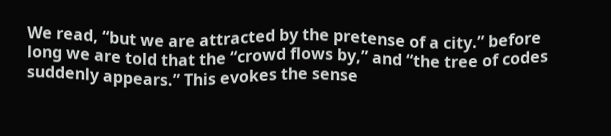We read, “but we are attracted by the pretense of a city.” before long we are told that the “crowd flows by,” and “the tree of codes suddenly appears.” This evokes the sense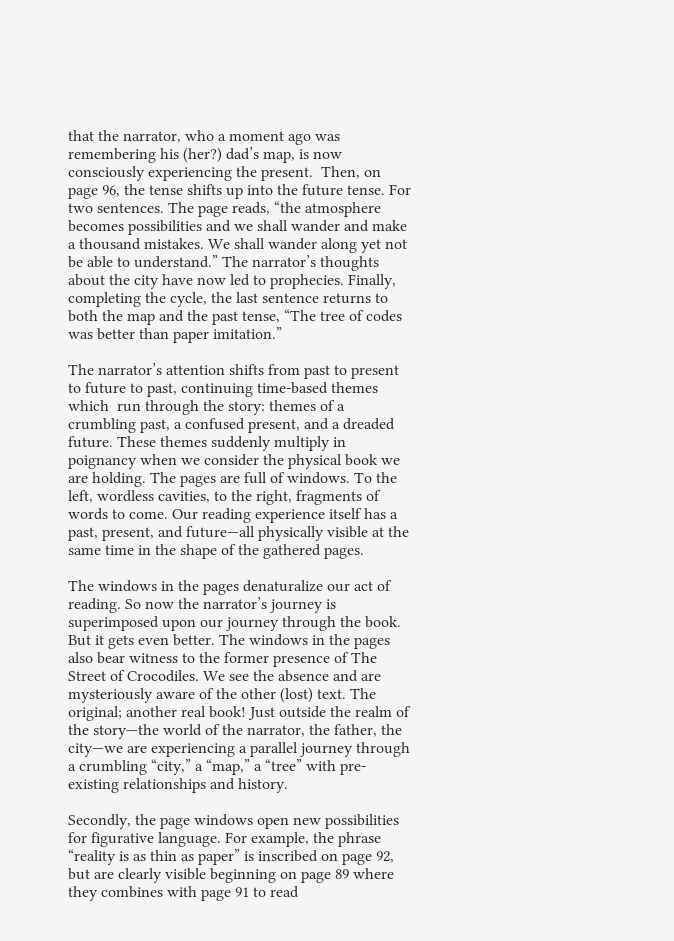that the narrator, who a moment ago was remembering his (her?) dad’s map, is now consciously experiencing the present.  Then, on page 96, the tense shifts up into the future tense. For two sentences. The page reads, “the atmosphere becomes possibilities and we shall wander and make a thousand mistakes. We shall wander along yet not be able to understand.” The narrator’s thoughts about the city have now led to prophecies. Finally, completing the cycle, the last sentence returns to both the map and the past tense, “The tree of codes was better than paper imitation.”

The narrator’s attention shifts from past to present to future to past, continuing time-based themes which  run through the story: themes of a crumbling past, a confused present, and a dreaded future. These themes suddenly multiply in poignancy when we consider the physical book we are holding. The pages are full of windows. To the left, wordless cavities, to the right, fragments of words to come. Our reading experience itself has a past, present, and future—all physically visible at the same time in the shape of the gathered pages.

The windows in the pages denaturalize our act of reading. So now the narrator’s journey is superimposed upon our journey through the book. But it gets even better. The windows in the pages also bear witness to the former presence of The Street of Crocodiles. We see the absence and are mysteriously aware of the other (lost) text. The original; another real book! Just outside the realm of the story—the world of the narrator, the father, the city—we are experiencing a parallel journey through a crumbling “city,” a “map,” a “tree” with pre-existing relationships and history.

Secondly, the page windows open new possibilities for figurative language. For example, the phrase “reality is as thin as paper” is inscribed on page 92, but are clearly visible beginning on page 89 where they combines with page 91 to read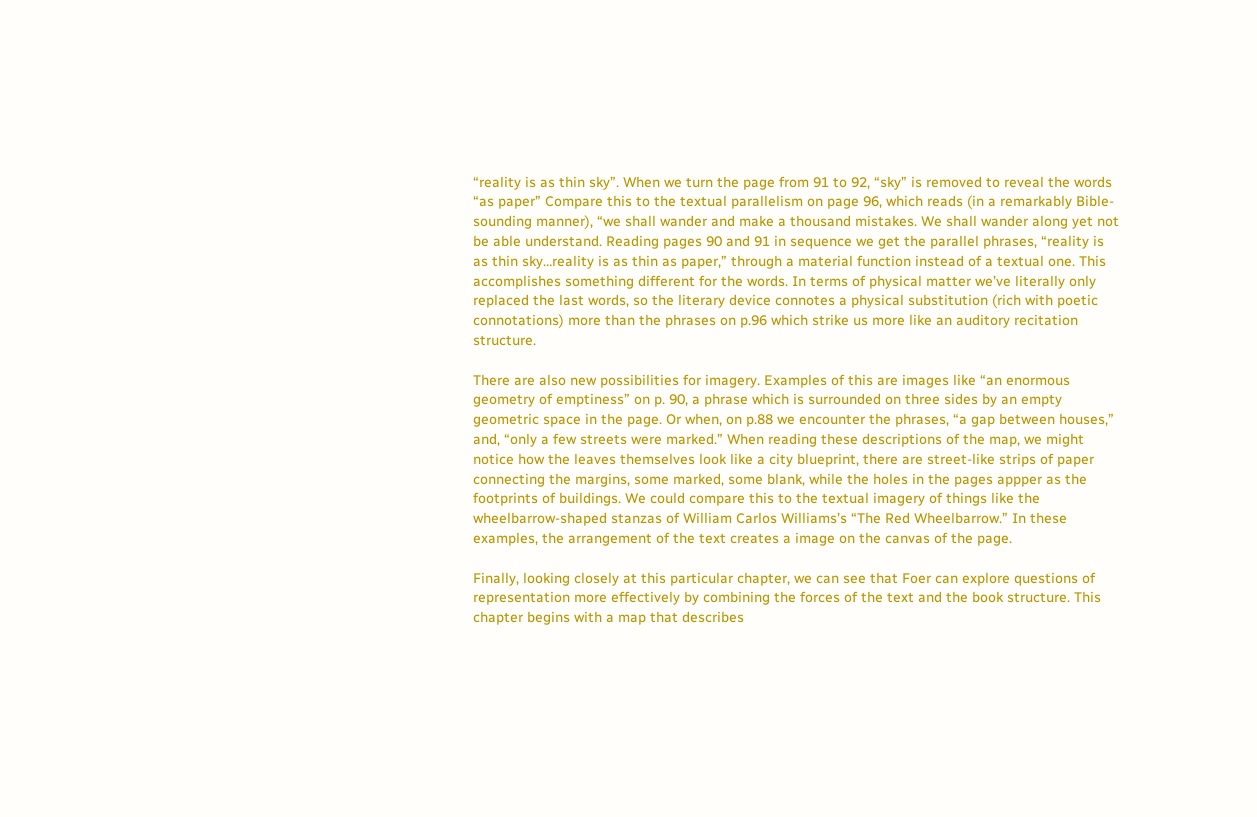“reality is as thin sky”. When we turn the page from 91 to 92, “sky” is removed to reveal the words “as paper” Compare this to the textual parallelism on page 96, which reads (in a remarkably Bible-sounding manner), “we shall wander and make a thousand mistakes. We shall wander along yet not be able understand. Reading pages 90 and 91 in sequence we get the parallel phrases, “reality is as thin sky…reality is as thin as paper,” through a material function instead of a textual one. This accomplishes something different for the words. In terms of physical matter we’ve literally only replaced the last words, so the literary device connotes a physical substitution (rich with poetic connotations) more than the phrases on p.96 which strike us more like an auditory recitation structure.

There are also new possibilities for imagery. Examples of this are images like “an enormous geometry of emptiness” on p. 90, a phrase which is surrounded on three sides by an empty geometric space in the page. Or when, on p.88 we encounter the phrases, “a gap between houses,” and, “only a few streets were marked.” When reading these descriptions of the map, we might notice how the leaves themselves look like a city blueprint, there are street-like strips of paper connecting the margins, some marked, some blank, while the holes in the pages appper as the footprints of buildings. We could compare this to the textual imagery of things like the wheelbarrow-shaped stanzas of William Carlos Williams’s “The Red Wheelbarrow.” In these examples, the arrangement of the text creates a image on the canvas of the page.

Finally, looking closely at this particular chapter, we can see that Foer can explore questions of representation more effectively by combining the forces of the text and the book structure. This chapter begins with a map that describes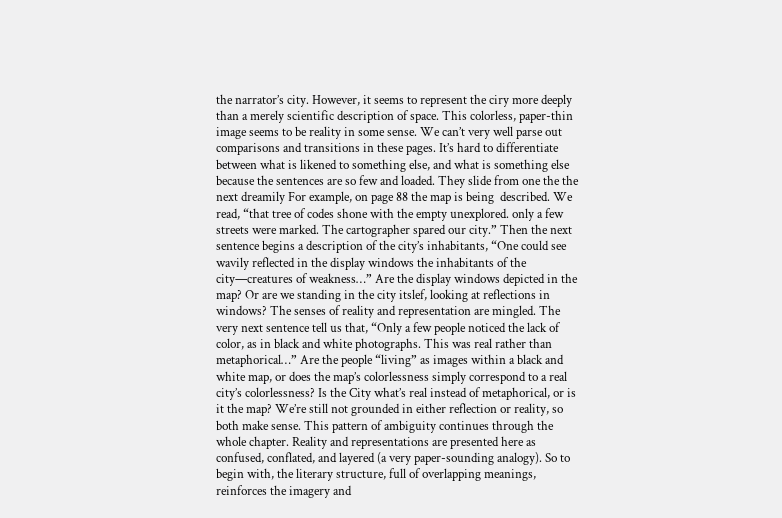the narrator’s city. However, it seems to represent the ciry more deeply than a merely scientific description of space. This colorless, paper-thin image seems to be reality in some sense. We can’t very well parse out comparisons and transitions in these pages. It’s hard to differentiate between what is likened to something else, and what is something else because the sentences are so few and loaded. They slide from one the the next dreamily For example, on page 88 the map is being  described. We read, “that tree of codes shone with the empty unexplored. only a few streets were marked. The cartographer spared our city.” Then the next sentence begins a description of the city’s inhabitants, “One could see wavily reflected in the display windows the inhabitants of the city—creatures of weakness…” Are the display windows depicted in the map? Or are we standing in the city itslef, looking at reflections in windows? The senses of reality and representation are mingled. The very next sentence tell us that, “Only a few people noticed the lack of color, as in black and white photographs. This was real rather than metaphorical…” Are the people “living” as images within a black and white map, or does the map’s colorlessness simply correspond to a real city’s colorlessness? Is the City what’s real instead of metaphorical, or is it the map? We’re still not grounded in either reflection or reality, so both make sense. This pattern of ambiguity continues through the whole chapter. Reality and representations are presented here as confused, conflated, and layered (a very paper-sounding analogy). So to begin with, the literary structure, full of overlapping meanings, reinforces the imagery and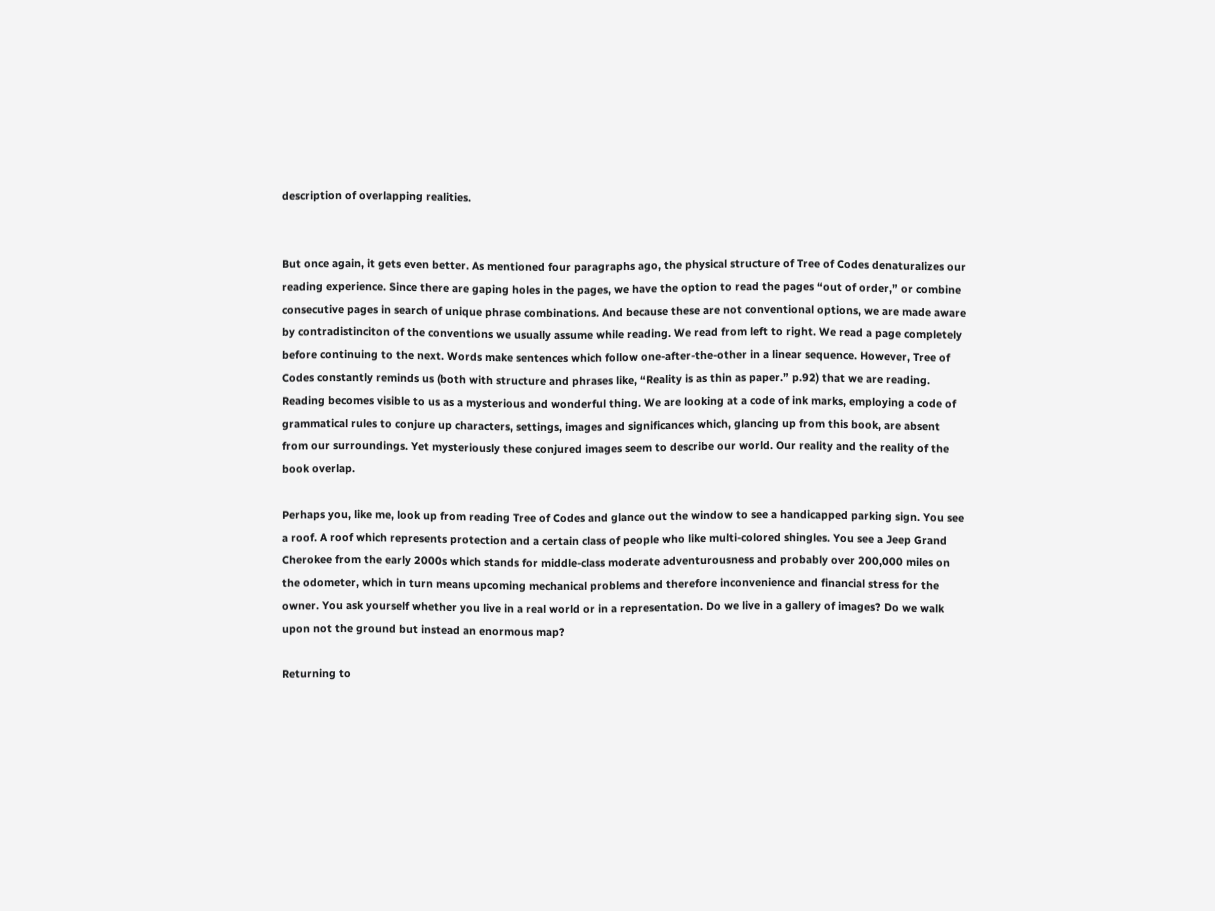description of overlapping realities.


But once again, it gets even better. As mentioned four paragraphs ago, the physical structure of Tree of Codes denaturalizes our reading experience. Since there are gaping holes in the pages, we have the option to read the pages “out of order,” or combine consecutive pages in search of unique phrase combinations. And because these are not conventional options, we are made aware by contradistinciton of the conventions we usually assume while reading. We read from left to right. We read a page completely before continuing to the next. Words make sentences which follow one-after-the-other in a linear sequence. However, Tree of Codes constantly reminds us (both with structure and phrases like, “Reality is as thin as paper.” p.92) that we are reading. Reading becomes visible to us as a mysterious and wonderful thing. We are looking at a code of ink marks, employing a code of grammatical rules to conjure up characters, settings, images and significances which, glancing up from this book, are absent from our surroundings. Yet mysteriously these conjured images seem to describe our world. Our reality and the reality of the book overlap.

Perhaps you, like me, look up from reading Tree of Codes and glance out the window to see a handicapped parking sign. You see a roof. A roof which represents protection and a certain class of people who like multi-colored shingles. You see a Jeep Grand Cherokee from the early 2000s which stands for middle-class moderate adventurousness and probably over 200,000 miles on the odometer, which in turn means upcoming mechanical problems and therefore inconvenience and financial stress for the owner. You ask yourself whether you live in a real world or in a representation. Do we live in a gallery of images? Do we walk upon not the ground but instead an enormous map?

Returning to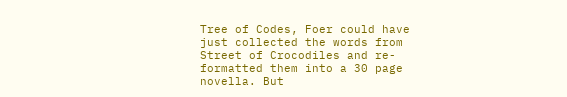Tree of Codes, Foer could have just collected the words from Street of Crocodiles and re-formatted them into a 30 page novella. But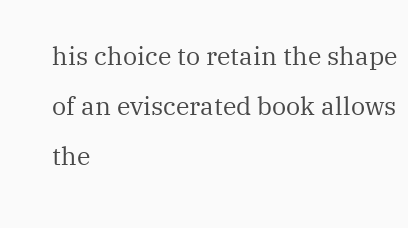his choice to retain the shape of an eviscerated book allows the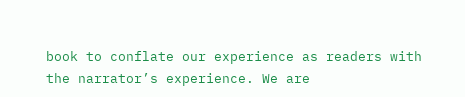book to conflate our experience as readers with the narrator’s experience. We are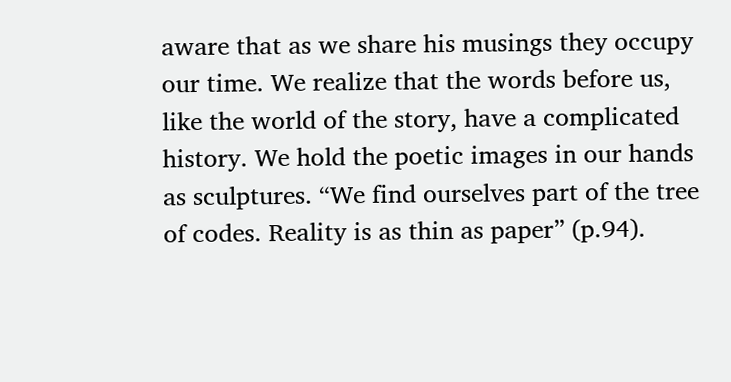aware that as we share his musings they occupy our time. We realize that the words before us, like the world of the story, have a complicated history. We hold the poetic images in our hands as sculptures. “We find ourselves part of the tree of codes. Reality is as thin as paper” (p.94).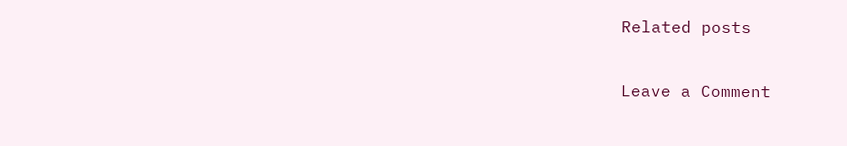Related posts

Leave a Comment